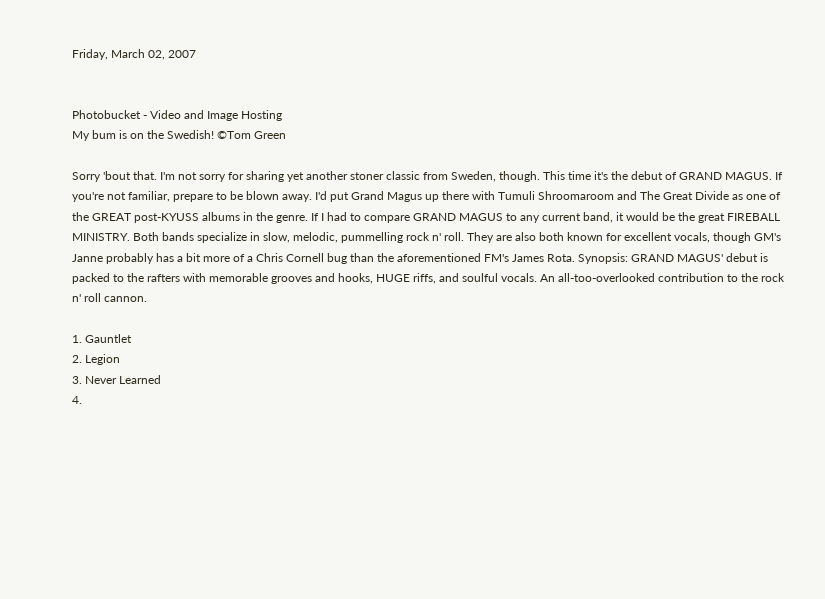Friday, March 02, 2007


Photobucket - Video and Image Hosting
My bum is on the Swedish! ©Tom Green

Sorry 'bout that. I'm not sorry for sharing yet another stoner classic from Sweden, though. This time it's the debut of GRAND MAGUS. If you're not familiar, prepare to be blown away. I'd put Grand Magus up there with Tumuli Shroomaroom and The Great Divide as one of the GREAT post-KYUSS albums in the genre. If I had to compare GRAND MAGUS to any current band, it would be the great FIREBALL MINISTRY. Both bands specialize in slow, melodic, pummelling rock n' roll. They are also both known for excellent vocals, though GM's Janne probably has a bit more of a Chris Cornell bug than the aforementioned FM's James Rota. Synopsis: GRAND MAGUS' debut is packed to the rafters with memorable grooves and hooks, HUGE riffs, and soulful vocals. An all-too-overlooked contribution to the rock n' roll cannon.

1. Gauntlet
2. Legion
3. Never Learned
4.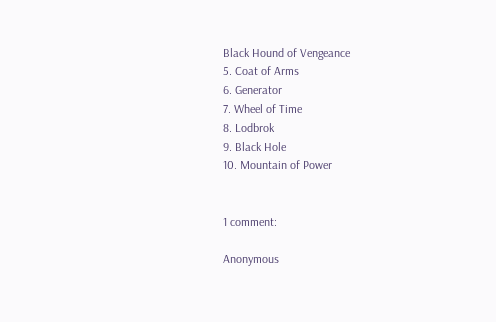Black Hound of Vengeance
5. Coat of Arms
6. Generator
7. Wheel of Time
8. Lodbrok
9. Black Hole
10. Mountain of Power


1 comment:

Anonymous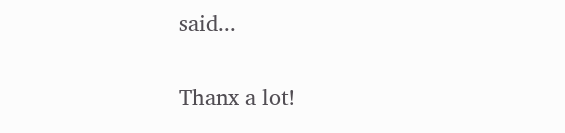said...

Thanx a lot!